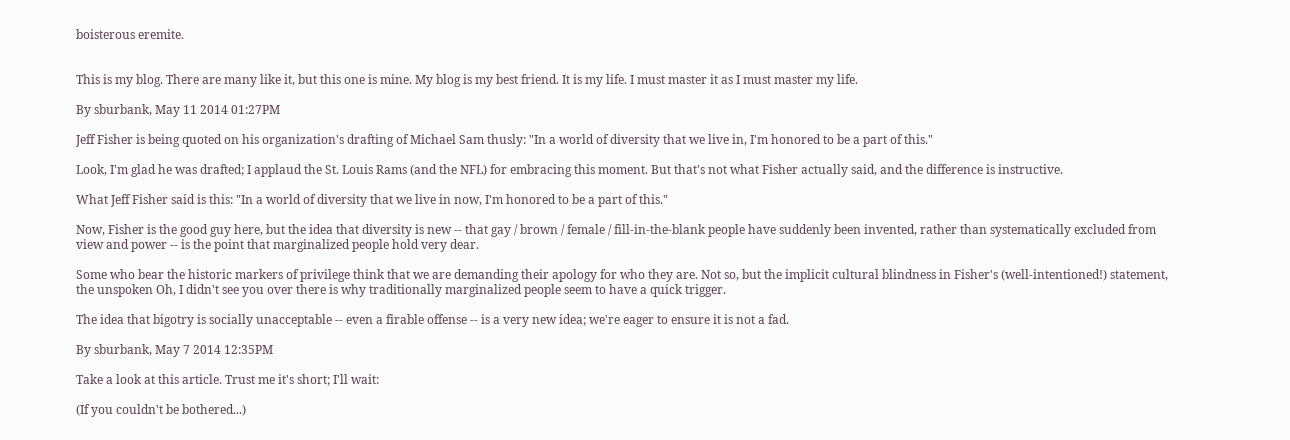boisterous eremite.


This is my blog. There are many like it, but this one is mine. My blog is my best friend. It is my life. I must master it as I must master my life.

By sburbank, May 11 2014 01:27PM

Jeff Fisher is being quoted on his organization's drafting of Michael Sam thusly: "In a world of diversity that we live in, I'm honored to be a part of this."

Look, I'm glad he was drafted; I applaud the St. Louis Rams (and the NFL) for embracing this moment. But that's not what Fisher actually said, and the difference is instructive.

What Jeff Fisher said is this: "In a world of diversity that we live in now, I'm honored to be a part of this."

Now, Fisher is the good guy here, but the idea that diversity is new -- that gay / brown / female / fill-in-the-blank people have suddenly been invented, rather than systematically excluded from view and power -- is the point that marginalized people hold very dear.

Some who bear the historic markers of privilege think that we are demanding their apology for who they are. Not so, but the implicit cultural blindness in Fisher's (well-intentioned!) statement, the unspoken Oh, I didn't see you over there is why traditionally marginalized people seem to have a quick trigger.

The idea that bigotry is socially unacceptable -- even a firable offense -- is a very new idea; we're eager to ensure it is not a fad.

By sburbank, May 7 2014 12:35PM

Take a look at this article. Trust me it's short; I'll wait:

(If you couldn't be bothered...)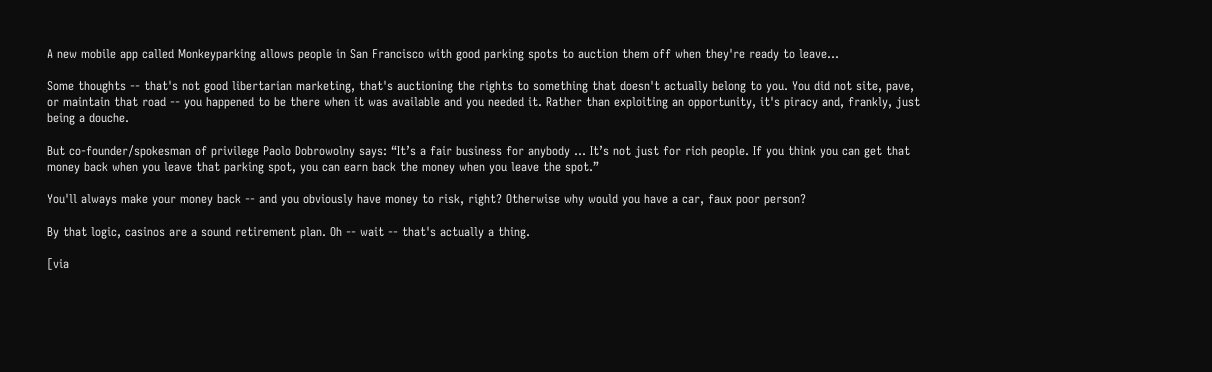A new mobile app called Monkeyparking allows people in San Francisco with good parking spots to auction them off when they're ready to leave...

Some thoughts -- that's not good libertarian marketing, that's auctioning the rights to something that doesn't actually belong to you. You did not site, pave, or maintain that road -- you happened to be there when it was available and you needed it. Rather than exploiting an opportunity, it's piracy and, frankly, just being a douche.

But co-founder/spokesman of privilege Paolo Dobrowolny says: “It’s a fair business for anybody ... It’s not just for rich people. If you think you can get that money back when you leave that parking spot, you can earn back the money when you leave the spot.”

You'll always make your money back -- and you obviously have money to risk, right? Otherwise why would you have a car, faux poor person?

By that logic, casinos are a sound retirement plan. Oh -- wait -- that's actually a thing.

[via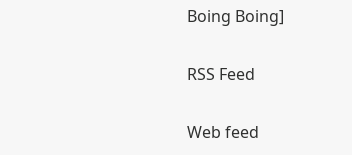Boing Boing]

RSS Feed

Web feed